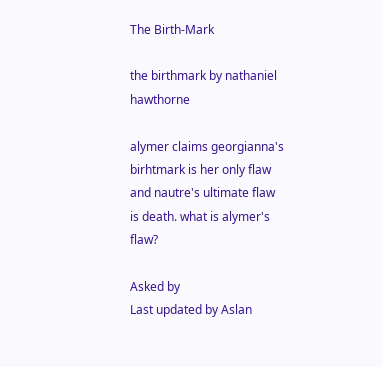The Birth-Mark

the birthmark by nathaniel hawthorne

alymer claims georgianna's birhtmark is her only flaw and nautre's ultimate flaw is death. what is alymer's flaw?

Asked by
Last updated by Aslan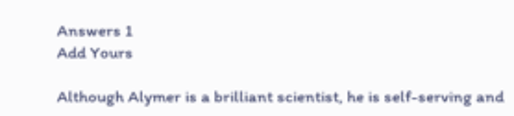Answers 1
Add Yours

Although Alymer is a brilliant scientist, he is self-serving and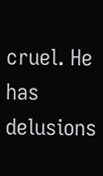cruel. He has delusions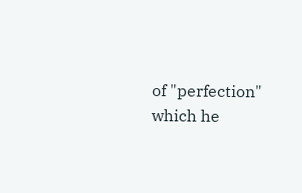of "perfection" which he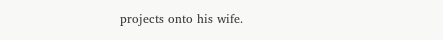projects onto his wife.